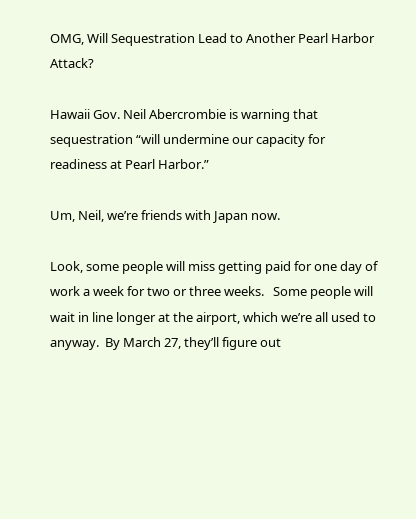OMG, Will Sequestration Lead to Another Pearl Harbor Attack?

Hawaii Gov. Neil Abercrombie is warning that sequestration “will undermine our capacity for readiness at Pearl Harbor.”

Um, Neil, we’re friends with Japan now.

Look, some people will miss getting paid for one day of work a week for two or three weeks.   Some people will wait in line longer at the airport, which we’re all used to anyway.  By March 27, they’ll figure out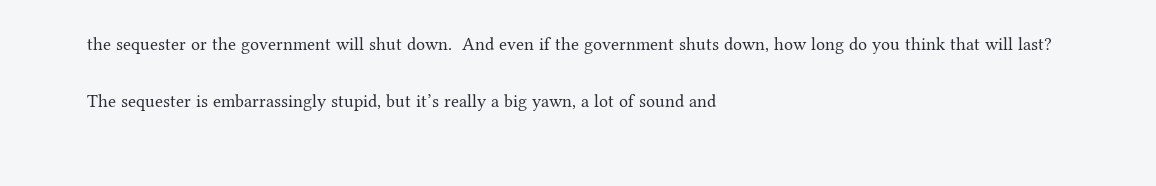the sequester or the government will shut down.  And even if the government shuts down, how long do you think that will last?

The sequester is embarrassingly stupid, but it’s really a big yawn, a lot of sound and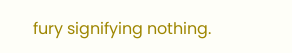fury signifying nothing.